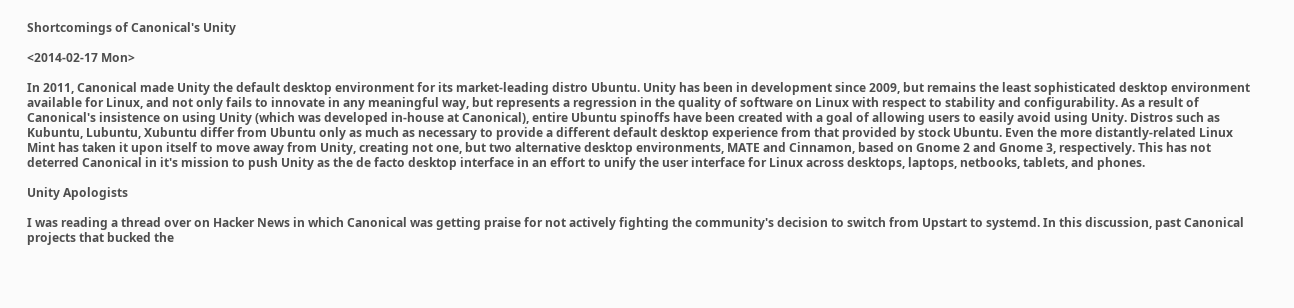Shortcomings of Canonical's Unity

<2014-02-17 Mon>

In 2011, Canonical made Unity the default desktop environment for its market-leading distro Ubuntu. Unity has been in development since 2009, but remains the least sophisticated desktop environment available for Linux, and not only fails to innovate in any meaningful way, but represents a regression in the quality of software on Linux with respect to stability and configurability. As a result of Canonical's insistence on using Unity (which was developed in-house at Canonical), entire Ubuntu spinoffs have been created with a goal of allowing users to easily avoid using Unity. Distros such as Kubuntu, Lubuntu, Xubuntu differ from Ubuntu only as much as necessary to provide a different default desktop experience from that provided by stock Ubuntu. Even the more distantly-related Linux Mint has taken it upon itself to move away from Unity, creating not one, but two alternative desktop environments, MATE and Cinnamon, based on Gnome 2 and Gnome 3, respectively. This has not deterred Canonical in it's mission to push Unity as the de facto desktop interface in an effort to unify the user interface for Linux across desktops, laptops, netbooks, tablets, and phones.

Unity Apologists

I was reading a thread over on Hacker News in which Canonical was getting praise for not actively fighting the community's decision to switch from Upstart to systemd. In this discussion, past Canonical projects that bucked the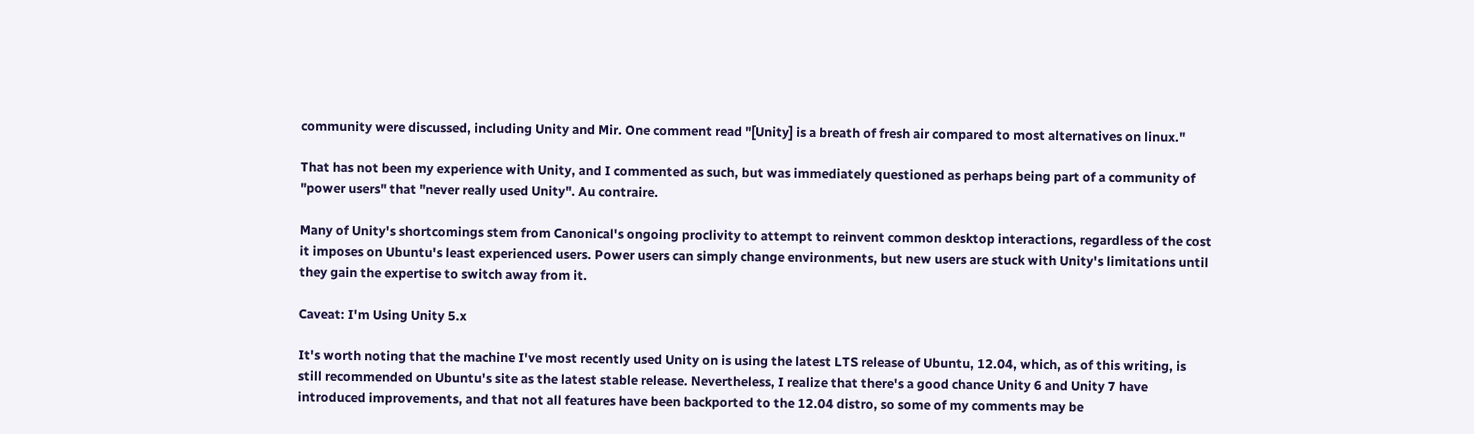community were discussed, including Unity and Mir. One comment read "[Unity] is a breath of fresh air compared to most alternatives on linux."

That has not been my experience with Unity, and I commented as such, but was immediately questioned as perhaps being part of a community of "power users" that "never really used Unity". Au contraire.

Many of Unity's shortcomings stem from Canonical's ongoing proclivity to attempt to reinvent common desktop interactions, regardless of the cost it imposes on Ubuntu's least experienced users. Power users can simply change environments, but new users are stuck with Unity's limitations until they gain the expertise to switch away from it.

Caveat: I'm Using Unity 5.x

It's worth noting that the machine I've most recently used Unity on is using the latest LTS release of Ubuntu, 12.04, which, as of this writing, is still recommended on Ubuntu's site as the latest stable release. Nevertheless, I realize that there's a good chance Unity 6 and Unity 7 have introduced improvements, and that not all features have been backported to the 12.04 distro, so some of my comments may be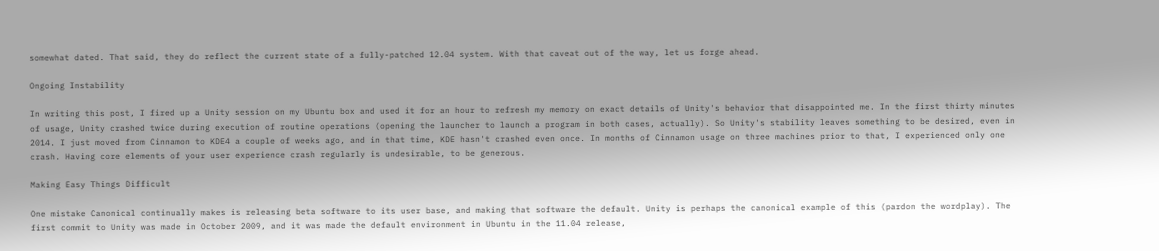somewhat dated. That said, they do reflect the current state of a fully-patched 12.04 system. With that caveat out of the way, let us forge ahead.

Ongoing Instability

In writing this post, I fired up a Unity session on my Ubuntu box and used it for an hour to refresh my memory on exact details of Unity's behavior that disappointed me. In the first thirty minutes of usage, Unity crashed twice during execution of routine operations (opening the launcher to launch a program in both cases, actually). So Unity's stability leaves something to be desired, even in 2014. I just moved from Cinnamon to KDE4 a couple of weeks ago, and in that time, KDE hasn't crashed even once. In months of Cinnamon usage on three machines prior to that, I experienced only one crash. Having core elements of your user experience crash regularly is undesirable, to be generous.

Making Easy Things Difficult

One mistake Canonical continually makes is releasing beta software to its user base, and making that software the default. Unity is perhaps the canonical example of this (pardon the wordplay). The first commit to Unity was made in October 2009, and it was made the default environment in Ubuntu in the 11.04 release,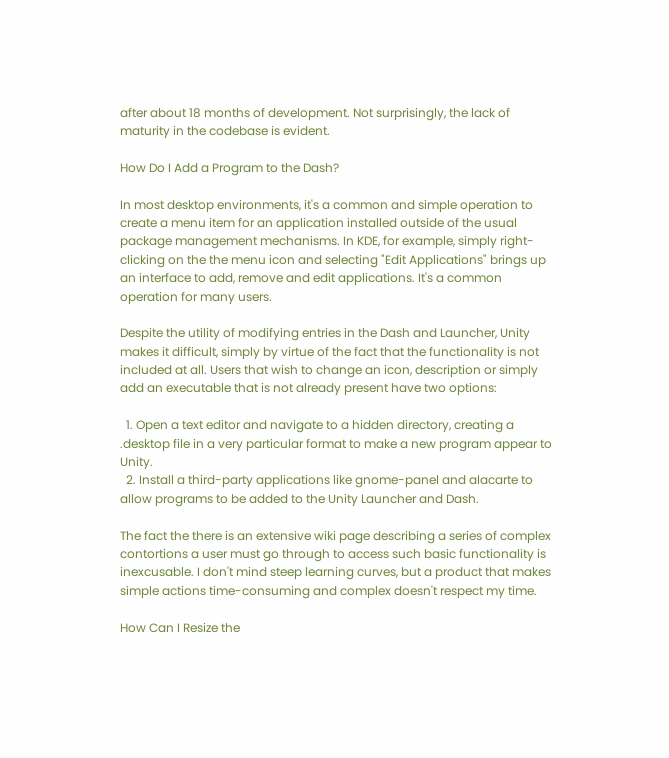after about 18 months of development. Not surprisingly, the lack of maturity in the codebase is evident.

How Do I Add a Program to the Dash?

In most desktop environments, it's a common and simple operation to create a menu item for an application installed outside of the usual package management mechanisms. In KDE, for example, simply right-clicking on the the menu icon and selecting "Edit Applications" brings up an interface to add, remove and edit applications. It's a common operation for many users.

Despite the utility of modifying entries in the Dash and Launcher, Unity makes it difficult, simply by virtue of the fact that the functionality is not included at all. Users that wish to change an icon, description or simply add an executable that is not already present have two options:

  1. Open a text editor and navigate to a hidden directory, creating a .desktop file in a very particular format to make a new program appear to Unity.
  2. Install a third-party applications like gnome-panel and alacarte to allow programs to be added to the Unity Launcher and Dash.

The fact the there is an extensive wiki page describing a series of complex contortions a user must go through to access such basic functionality is inexcusable. I don't mind steep learning curves, but a product that makes simple actions time-consuming and complex doesn't respect my time.

How Can I Resize the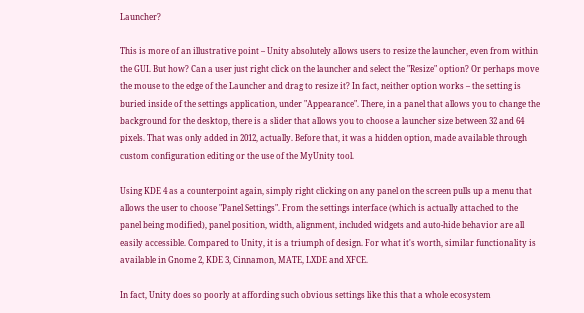Launcher?

This is more of an illustrative point – Unity absolutely allows users to resize the launcher, even from within the GUI. But how? Can a user just right click on the launcher and select the "Resize" option? Or perhaps move the mouse to the edge of the Launcher and drag to resize it? In fact, neither option works – the setting is buried inside of the settings application, under "Appearance". There, in a panel that allows you to change the background for the desktop, there is a slider that allows you to choose a launcher size between 32 and 64 pixels. That was only added in 2012, actually. Before that, it was a hidden option, made available through custom configuration editing or the use of the MyUnity tool.

Using KDE 4 as a counterpoint again, simply right clicking on any panel on the screen pulls up a menu that allows the user to choose "Panel Settings". From the settings interface (which is actually attached to the panel being modified), panel position, width, alignment, included widgets and auto-hide behavior are all easily accessible. Compared to Unity, it is a triumph of design. For what it's worth, similar functionality is available in Gnome 2, KDE 3, Cinnamon, MATE, LXDE and XFCE.

In fact, Unity does so poorly at affording such obvious settings like this that a whole ecosystem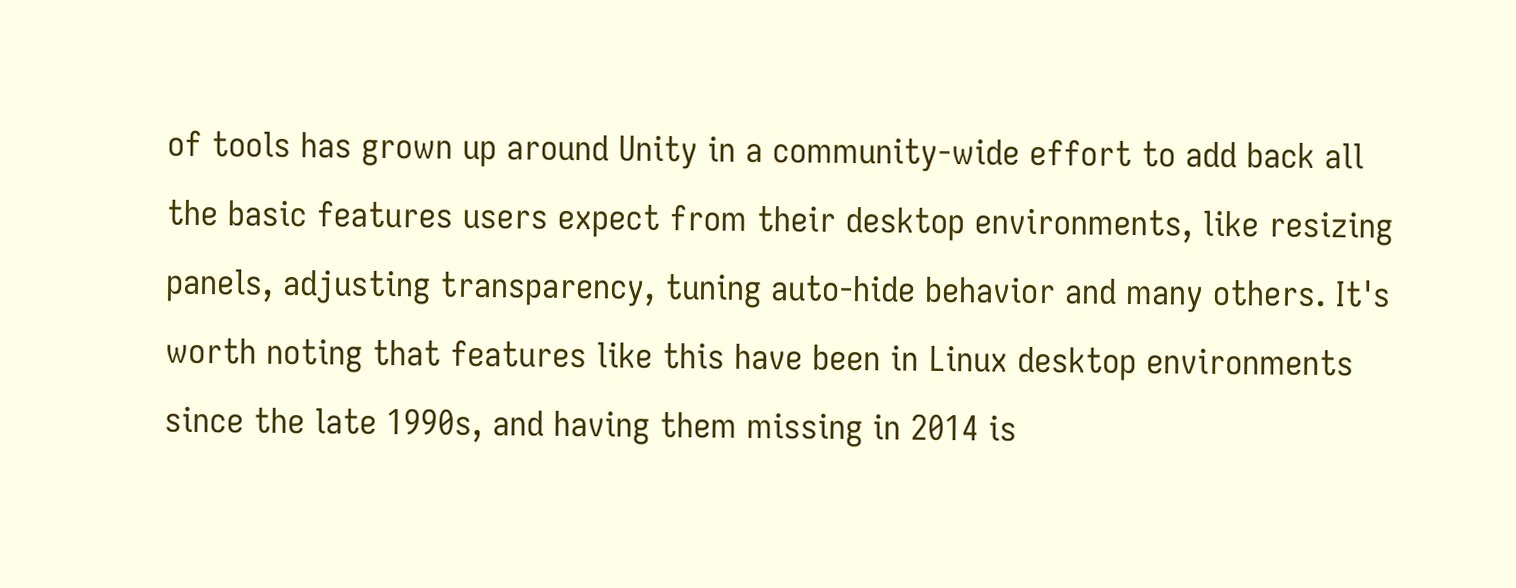of tools has grown up around Unity in a community-wide effort to add back all the basic features users expect from their desktop environments, like resizing panels, adjusting transparency, tuning auto-hide behavior and many others. It's worth noting that features like this have been in Linux desktop environments since the late 1990s, and having them missing in 2014 is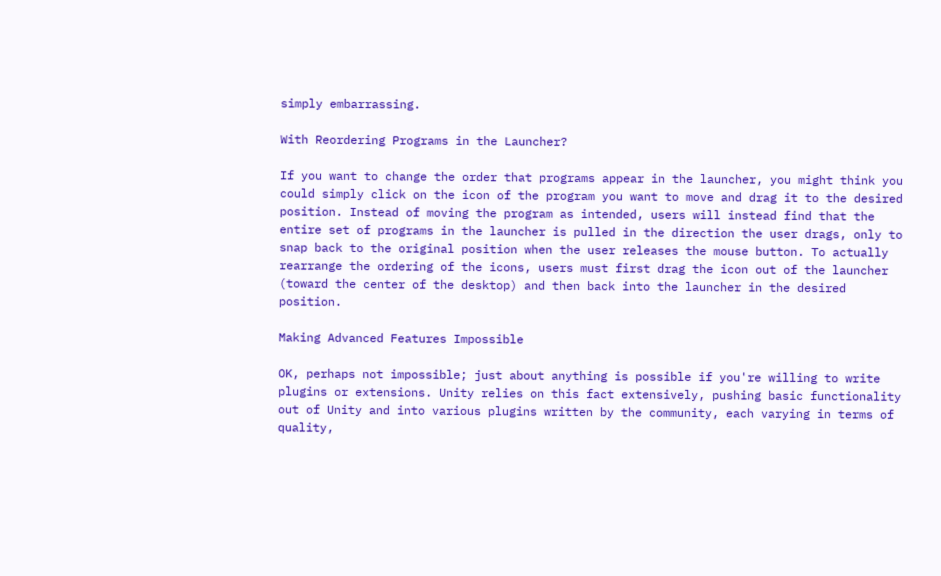simply embarrassing.

With Reordering Programs in the Launcher?

If you want to change the order that programs appear in the launcher, you might think you could simply click on the icon of the program you want to move and drag it to the desired position. Instead of moving the program as intended, users will instead find that the entire set of programs in the launcher is pulled in the direction the user drags, only to snap back to the original position when the user releases the mouse button. To actually rearrange the ordering of the icons, users must first drag the icon out of the launcher (toward the center of the desktop) and then back into the launcher in the desired position.

Making Advanced Features Impossible

OK, perhaps not impossible; just about anything is possible if you're willing to write plugins or extensions. Unity relies on this fact extensively, pushing basic functionality out of Unity and into various plugins written by the community, each varying in terms of quality,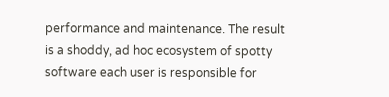performance and maintenance. The result is a shoddy, ad hoc ecosystem of spotty software each user is responsible for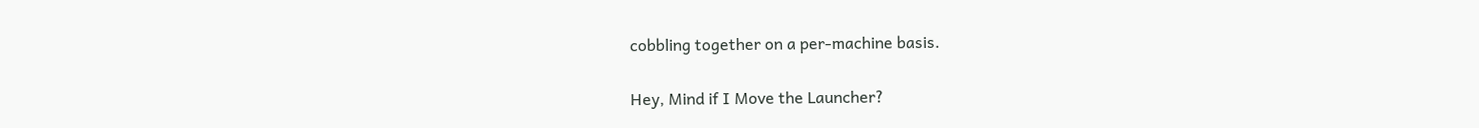cobbling together on a per-machine basis.

Hey, Mind if I Move the Launcher?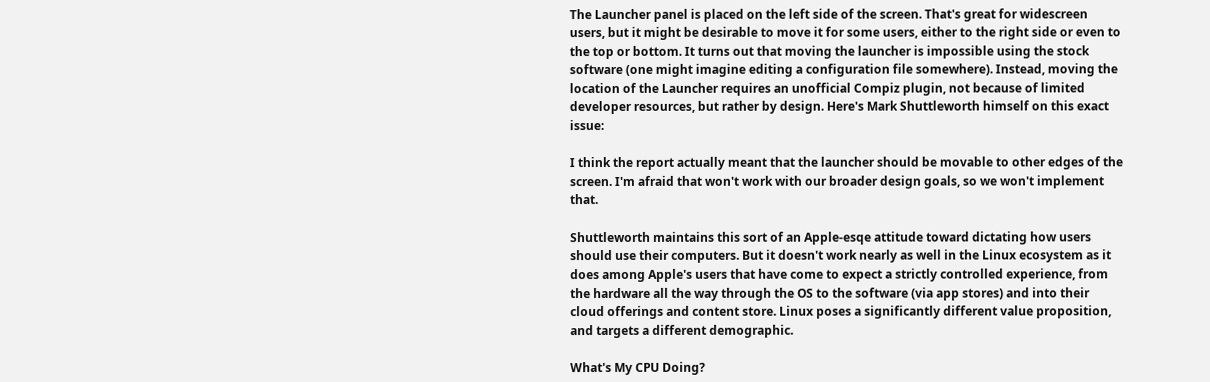The Launcher panel is placed on the left side of the screen. That's great for widescreen users, but it might be desirable to move it for some users, either to the right side or even to the top or bottom. It turns out that moving the launcher is impossible using the stock software (one might imagine editing a configuration file somewhere). Instead, moving the location of the Launcher requires an unofficial Compiz plugin, not because of limited developer resources, but rather by design. Here's Mark Shuttleworth himself on this exact issue:

I think the report actually meant that the launcher should be movable to other edges of the screen. I'm afraid that won't work with our broader design goals, so we won't implement that.

Shuttleworth maintains this sort of an Apple-esqe attitude toward dictating how users should use their computers. But it doesn't work nearly as well in the Linux ecosystem as it does among Apple's users that have come to expect a strictly controlled experience, from the hardware all the way through the OS to the software (via app stores) and into their cloud offerings and content store. Linux poses a significantly different value proposition, and targets a different demographic.

What's My CPU Doing?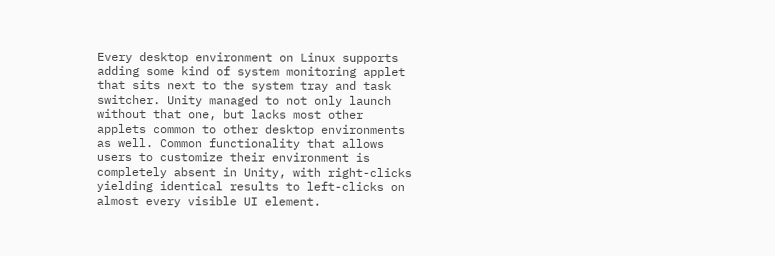Every desktop environment on Linux supports adding some kind of system monitoring applet that sits next to the system tray and task switcher. Unity managed to not only launch without that one, but lacks most other applets common to other desktop environments as well. Common functionality that allows users to customize their environment is completely absent in Unity, with right-clicks yielding identical results to left-clicks on almost every visible UI element.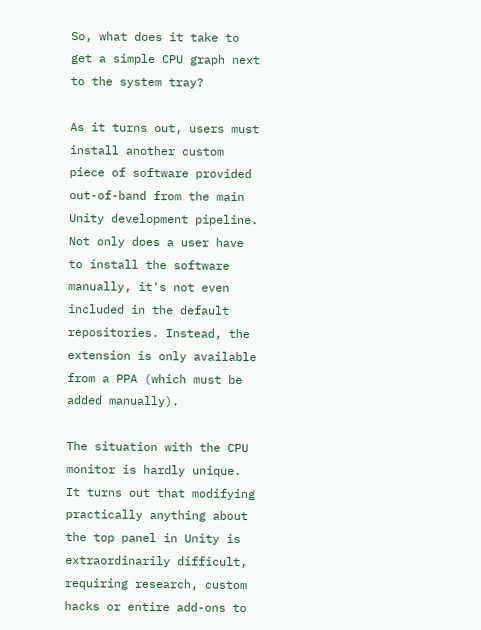So, what does it take to get a simple CPU graph next to the system tray?

As it turns out, users must install another custom piece of software provided out-of-band from the main Unity development pipeline. Not only does a user have to install the software manually, it's not even included in the default repositories. Instead, the extension is only available from a PPA (which must be added manually).

The situation with the CPU monitor is hardly unique. It turns out that modifying practically anything about the top panel in Unity is extraordinarily difficult, requiring research, custom hacks or entire add-ons to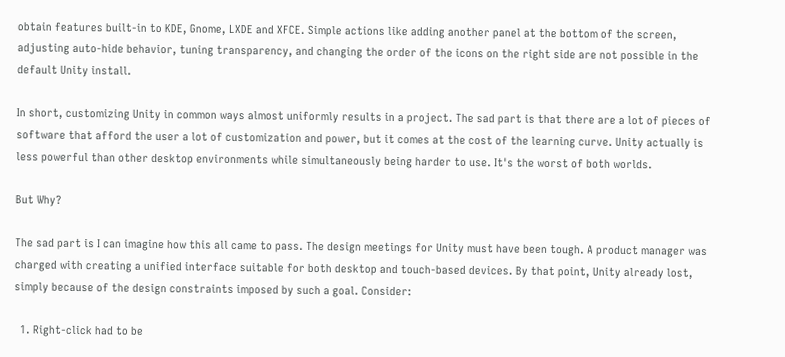obtain features built-in to KDE, Gnome, LXDE and XFCE. Simple actions like adding another panel at the bottom of the screen, adjusting auto-hide behavior, tuning transparency, and changing the order of the icons on the right side are not possible in the default Unity install.

In short, customizing Unity in common ways almost uniformly results in a project. The sad part is that there are a lot of pieces of software that afford the user a lot of customization and power, but it comes at the cost of the learning curve. Unity actually is less powerful than other desktop environments while simultaneously being harder to use. It's the worst of both worlds.

But Why?

The sad part is I can imagine how this all came to pass. The design meetings for Unity must have been tough. A product manager was charged with creating a unified interface suitable for both desktop and touch-based devices. By that point, Unity already lost, simply because of the design constraints imposed by such a goal. Consider:

  1. Right-click had to be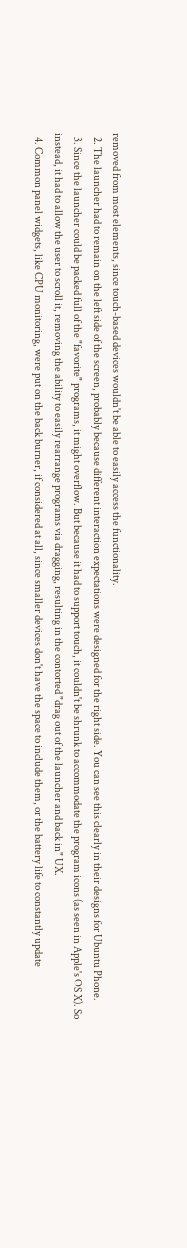removed from most elements, since touch-based devices wouldn't be able to easily access the functionality.
  2. The launcher had to remain on the left side of the screen, probably because different interaction expectations were designed for the right side. You can see this clearly in their designs for Ubuntu Phone.
  3. Since the launcher could be packed full of the "favorite" programs, it might overflow. But because it had to support touch, it couldn't be shrunk to accommodate the program icons (as seen in Apple's OS X). So instead, it had to allow the user to scroll it, removing the ability to easily rearrange programs via dragging, resulting in the contorted "drag out of the launcher and back in" UX.
  4. Common panel widgets, like CPU monitoring, were put on the back burner, if considered at all, since smaller devices don't have the space to include them, or the battery life to constantly update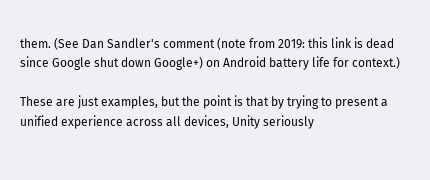them. (See Dan Sandler's comment (note from 2019: this link is dead since Google shut down Google+) on Android battery life for context.)

These are just examples, but the point is that by trying to present a unified experience across all devices, Unity seriously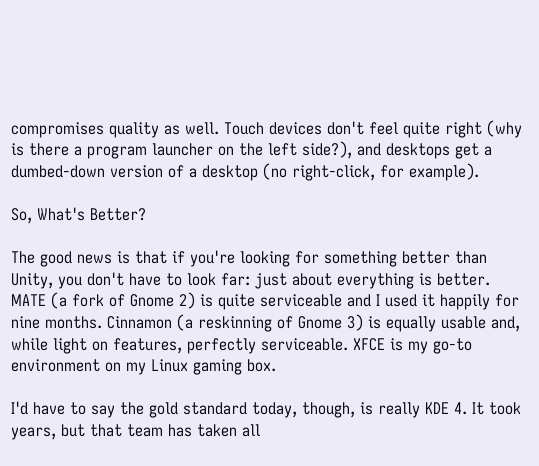compromises quality as well. Touch devices don't feel quite right (why is there a program launcher on the left side?), and desktops get a dumbed-down version of a desktop (no right-click, for example).

So, What's Better?

The good news is that if you're looking for something better than Unity, you don't have to look far: just about everything is better. MATE (a fork of Gnome 2) is quite serviceable and I used it happily for nine months. Cinnamon (a reskinning of Gnome 3) is equally usable and, while light on features, perfectly serviceable. XFCE is my go-to environment on my Linux gaming box.

I'd have to say the gold standard today, though, is really KDE 4. It took years, but that team has taken all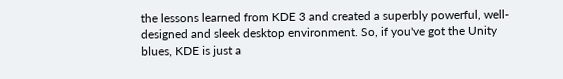the lessons learned from KDE 3 and created a superbly powerful, well-designed and sleek desktop environment. So, if you've got the Unity blues, KDE is just a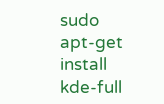sudo apt-get install kde-full